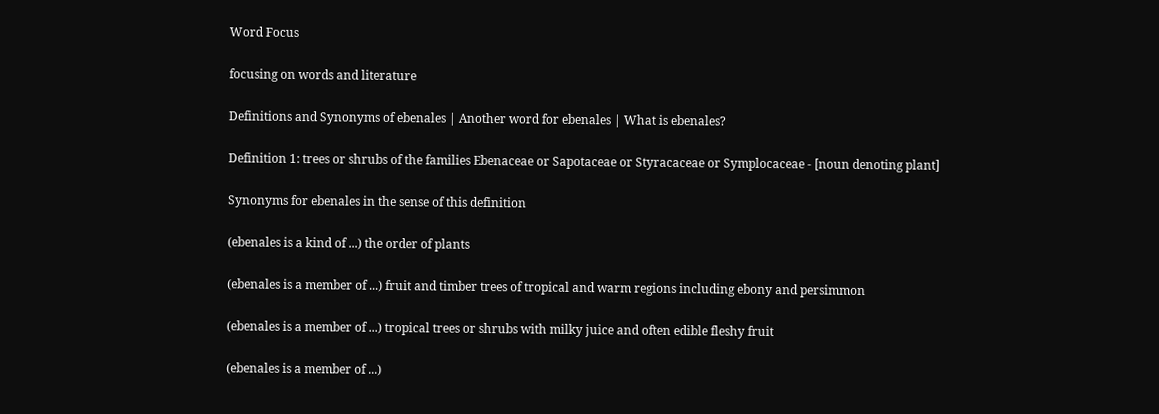Word Focus

focusing on words and literature

Definitions and Synonyms of ebenales | Another word for ebenales | What is ebenales?

Definition 1: trees or shrubs of the families Ebenaceae or Sapotaceae or Styracaceae or Symplocaceae - [noun denoting plant]

Synonyms for ebenales in the sense of this definition

(ebenales is a kind of ...) the order of plants

(ebenales is a member of ...) fruit and timber trees of tropical and warm regions including ebony and persimmon

(ebenales is a member of ...) tropical trees or shrubs with milky juice and often edible fleshy fruit

(ebenales is a member of ...)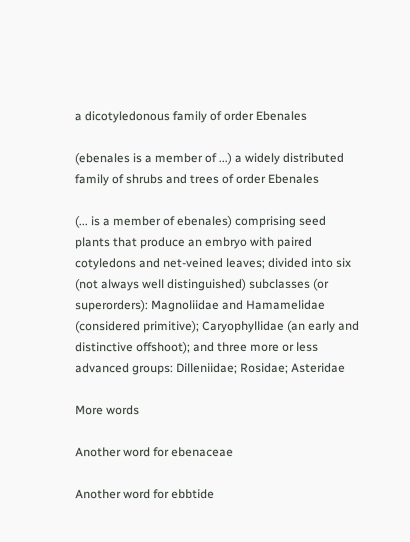a dicotyledonous family of order Ebenales

(ebenales is a member of ...) a widely distributed family of shrubs and trees of order Ebenales

(... is a member of ebenales) comprising seed plants that produce an embryo with paired cotyledons and net-veined leaves; divided into six (not always well distinguished) subclasses (or superorders): Magnoliidae and Hamamelidae (considered primitive); Caryophyllidae (an early and distinctive offshoot); and three more or less advanced groups: Dilleniidae; Rosidae; Asteridae

More words

Another word for ebenaceae

Another word for ebbtide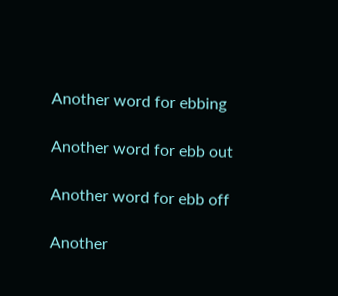Another word for ebbing

Another word for ebb out

Another word for ebb off

Another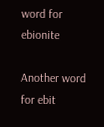word for ebionite

Another word for ebit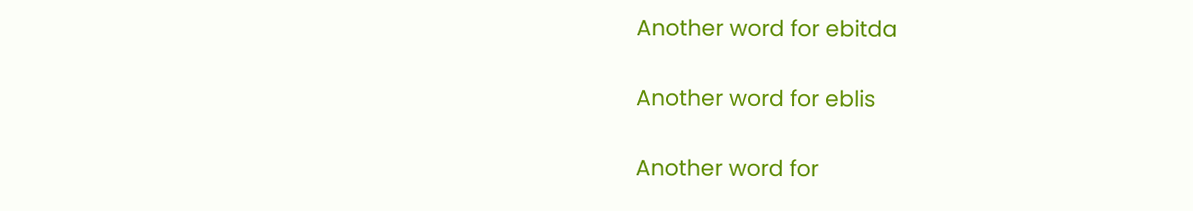Another word for ebitda

Another word for eblis

Another word for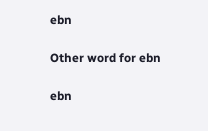ebn

Other word for ebn

ebn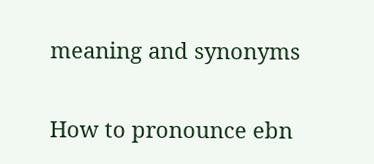meaning and synonyms

How to pronounce ebn